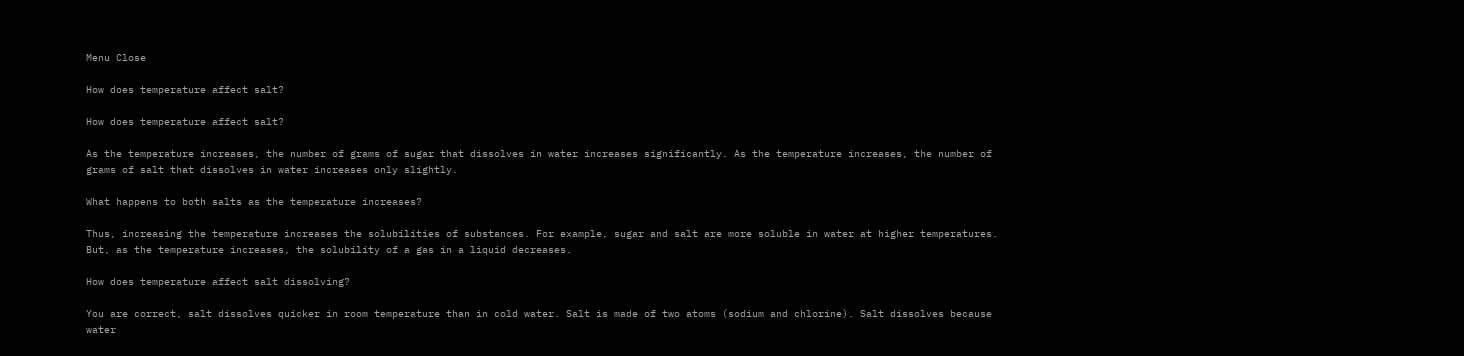Menu Close

How does temperature affect salt?

How does temperature affect salt?

As the temperature increases, the number of grams of sugar that dissolves in water increases significantly. As the temperature increases, the number of grams of salt that dissolves in water increases only slightly.

What happens to both salts as the temperature increases?

Thus, increasing the temperature increases the solubilities of substances. For example, sugar and salt are more soluble in water at higher temperatures. But, as the temperature increases, the solubility of a gas in a liquid decreases.

How does temperature affect salt dissolving?

You are correct, salt dissolves quicker in room temperature than in cold water. Salt is made of two atoms (sodium and chlorine). Salt dissolves because water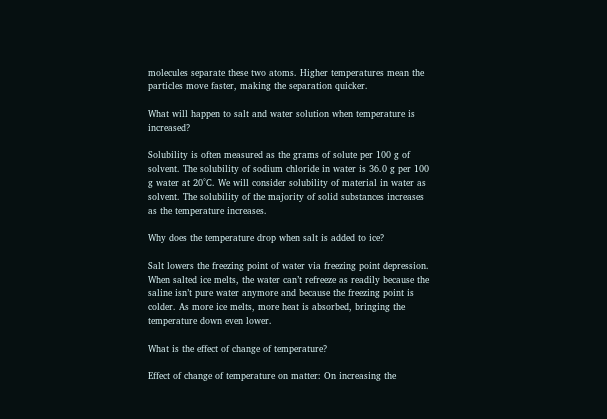molecules separate these two atoms. Higher temperatures mean the particles move faster, making the separation quicker.

What will happen to salt and water solution when temperature is increased?

Solubility is often measured as the grams of solute per 100 g of solvent. The solubility of sodium chloride in water is 36.0 g per 100 g water at 20°C. We will consider solubility of material in water as solvent. The solubility of the majority of solid substances increases as the temperature increases.

Why does the temperature drop when salt is added to ice?

Salt lowers the freezing point of water via freezing point depression. When salted ice melts, the water can’t refreeze as readily because the saline isn’t pure water anymore and because the freezing point is colder. As more ice melts, more heat is absorbed, bringing the temperature down even lower.

What is the effect of change of temperature?

Effect of change of temperature on matter: On increasing the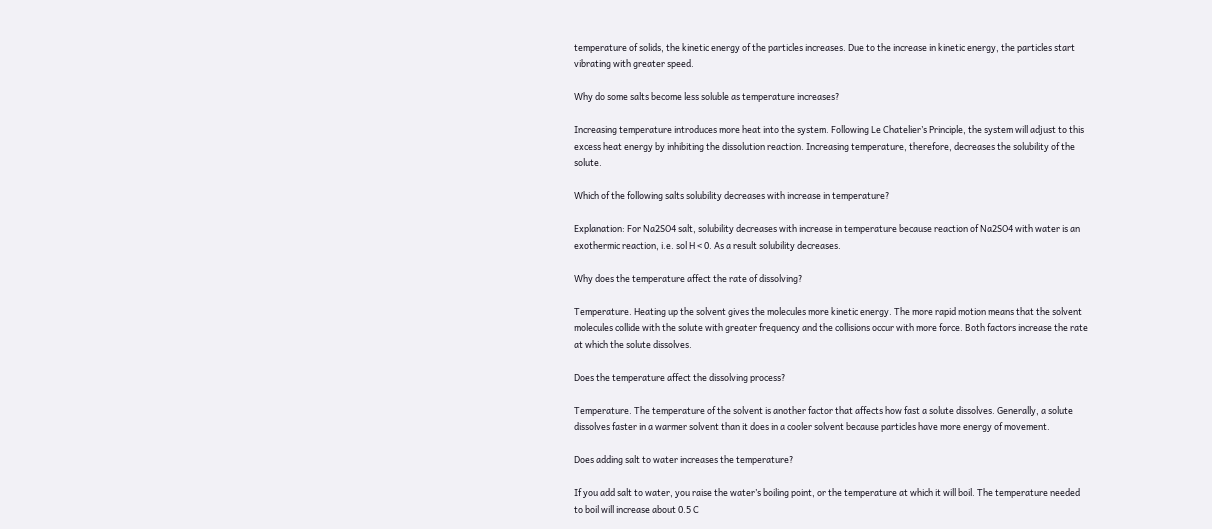temperature of solids, the kinetic energy of the particles increases. Due to the increase in kinetic energy, the particles start vibrating with greater speed.

Why do some salts become less soluble as temperature increases?

Increasing temperature introduces more heat into the system. Following Le Chatelier’s Principle, the system will adjust to this excess heat energy by inhibiting the dissolution reaction. Increasing temperature, therefore, decreases the solubility of the solute.

Which of the following salts solubility decreases with increase in temperature?

Explanation: For Na2SO4 salt, solubility decreases with increase in temperature because reaction of Na2SO4 with water is an exothermic reaction, i.e. sol H < 0. As a result solubility decreases.

Why does the temperature affect the rate of dissolving?

Temperature. Heating up the solvent gives the molecules more kinetic energy. The more rapid motion means that the solvent molecules collide with the solute with greater frequency and the collisions occur with more force. Both factors increase the rate at which the solute dissolves.

Does the temperature affect the dissolving process?

Temperature. The temperature of the solvent is another factor that affects how fast a solute dissolves. Generally, a solute dissolves faster in a warmer solvent than it does in a cooler solvent because particles have more energy of movement.

Does adding salt to water increases the temperature?

If you add salt to water, you raise the water’s boiling point, or the temperature at which it will boil. The temperature needed to boil will increase about 0.5 C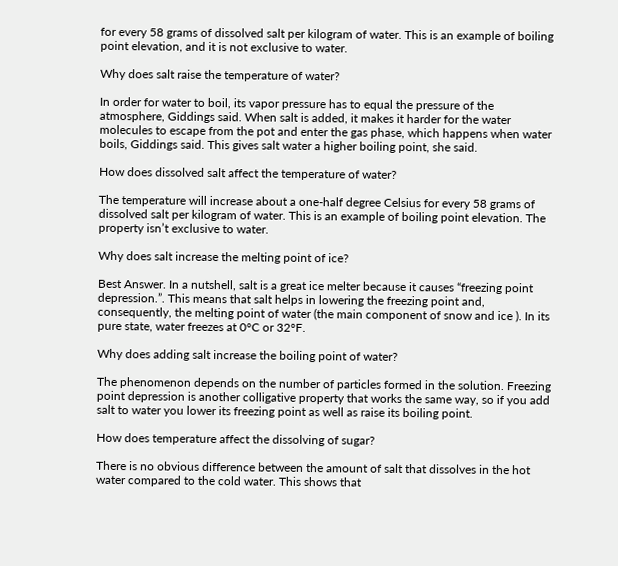for every 58 grams of dissolved salt per kilogram of water. This is an example of boiling point elevation, and it is not exclusive to water.

Why does salt raise the temperature of water?

In order for water to boil, its vapor pressure has to equal the pressure of the atmosphere, Giddings said. When salt is added, it makes it harder for the water molecules to escape from the pot and enter the gas phase, which happens when water boils, Giddings said. This gives salt water a higher boiling point, she said.

How does dissolved salt affect the temperature of water?

The temperature will increase about a one-half degree Celsius for every 58 grams of dissolved salt per kilogram of water. This is an example of boiling point elevation. The property isn’t exclusive to water.

Why does salt increase the melting point of ice?

Best Answer. In a nutshell, salt is a great ice melter because it causes “freezing point depression.”. This means that salt helps in lowering the freezing point and, consequently, the melting point of water (the main component of snow and ice ). In its pure state, water freezes at 0°C or 32°F.

Why does adding salt increase the boiling point of water?

The phenomenon depends on the number of particles formed in the solution. Freezing point depression is another colligative property that works the same way, so if you add salt to water you lower its freezing point as well as raise its boiling point.

How does temperature affect the dissolving of sugar?

There is no obvious difference between the amount of salt that dissolves in the hot water compared to the cold water. This shows that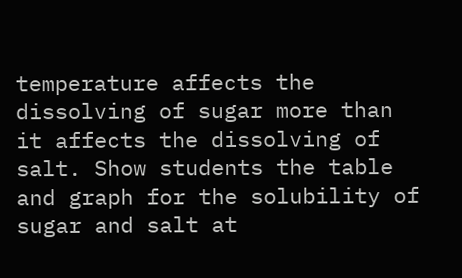temperature affects the dissolving of sugar more than it affects the dissolving of salt. Show students the table and graph for the solubility of sugar and salt at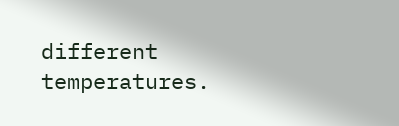different temperatures.